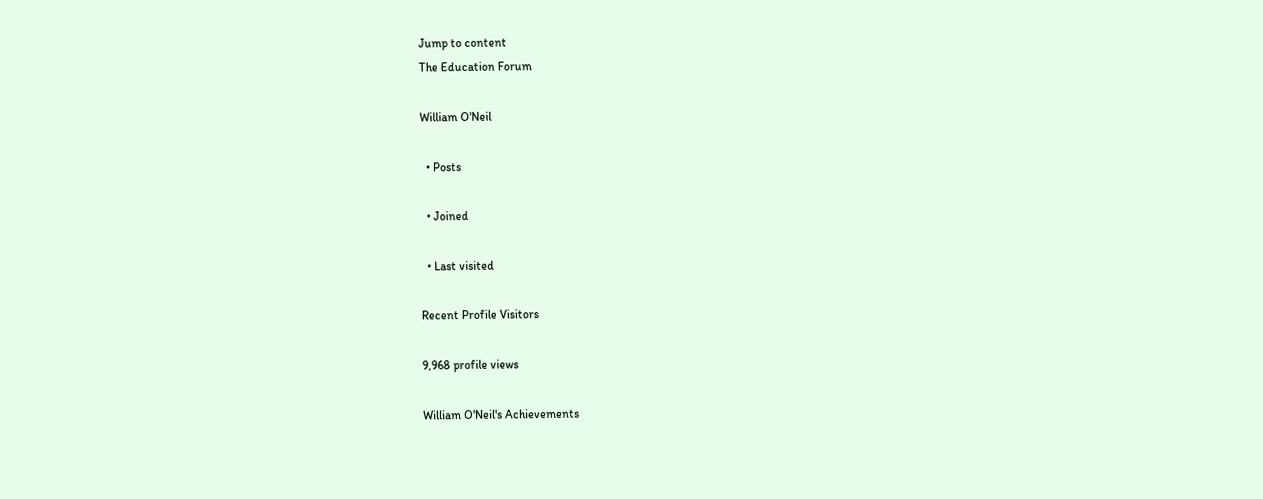Jump to content
The Education Forum

William O'Neil

  • Posts

  • Joined

  • Last visited

Recent Profile Visitors

9,968 profile views

William O'Neil's Achievements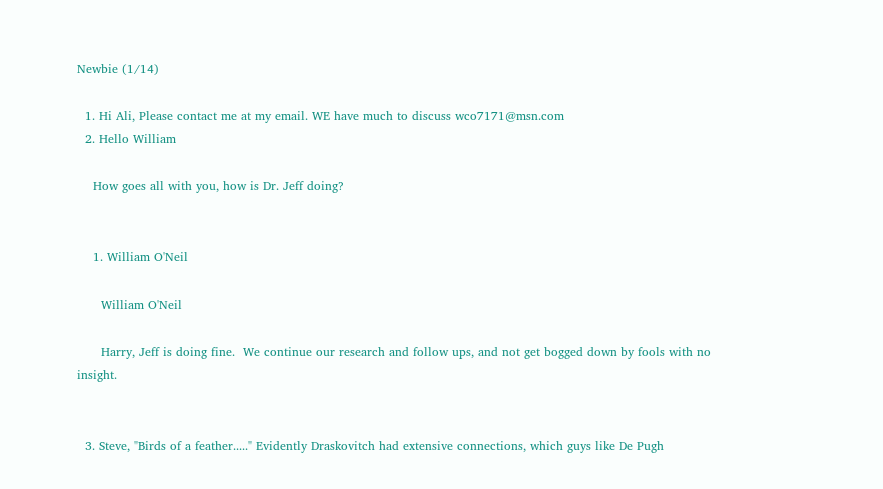Newbie (1/14)

  1. Hi Ali, Please contact me at my email. WE have much to discuss wco7171@msn.com
  2. Hello William

    How goes all with you, how is Dr. Jeff doing?


    1. William O'Neil

      William O'Neil

      Harry, Jeff is doing fine.  We continue our research and follow ups, and not get bogged down by fools with no insight.


  3. Steve, "Birds of a feather....." Evidently Draskovitch had extensive connections, which guys like De Pugh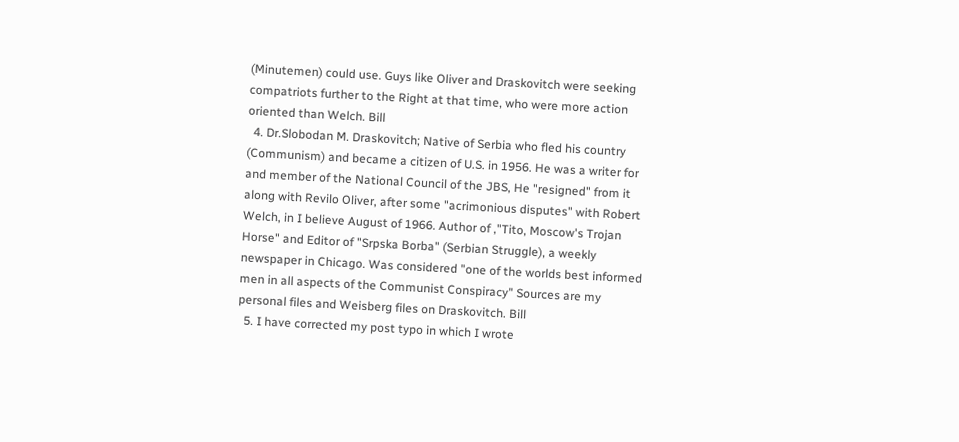(Minutemen) could use. Guys like Oliver and Draskovitch were seeking compatriots further to the Right at that time, who were more action oriented than Welch. Bill
  4. Dr.Slobodan M. Draskovitch; Native of Serbia who fled his country (Communism) and became a citizen of U.S. in 1956. He was a writer for and member of the National Council of the JBS, He "resigned" from it along with Revilo Oliver, after some "acrimonious disputes" with Robert Welch, in I believe August of 1966. Author of ,"Tito, Moscow's Trojan Horse" and Editor of "Srpska Borba" (Serbian Struggle), a weekly newspaper in Chicago. Was considered "one of the worlds best informed men in all aspects of the Communist Conspiracy" Sources are my personal files and Weisberg files on Draskovitch. Bill
  5. I have corrected my post typo in which I wrote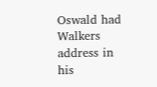Oswald had Walkers address in his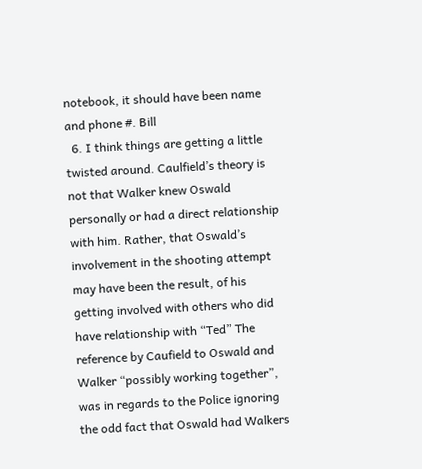notebook, it should have been name and phone #. Bill
  6. I think things are getting a little twisted around. Caulfield’s theory is not that Walker knew Oswald personally or had a direct relationship with him. Rather, that Oswald’s involvement in the shooting attempt may have been the result, of his getting involved with others who did have relationship with “Ted” The reference by Caufield to Oswald and Walker “possibly working together”, was in regards to the Police ignoring the odd fact that Oswald had Walkers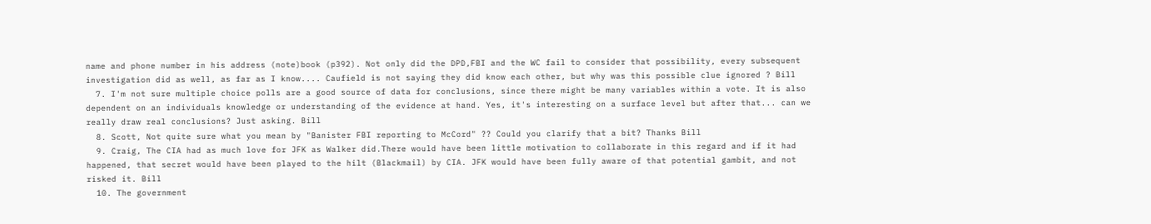name and phone number in his address (note)book (p392). Not only did the DPD,FBI and the WC fail to consider that possibility, every subsequent investigation did as well, as far as I know.... Caufield is not saying they did know each other, but why was this possible clue ignored ? Bill
  7. I'm not sure multiple choice polls are a good source of data for conclusions, since there might be many variables within a vote. It is also dependent on an individuals knowledge or understanding of the evidence at hand. Yes, it's interesting on a surface level but after that... can we really draw real conclusions? Just asking. Bill
  8. Scott, Not quite sure what you mean by "Banister FBI reporting to McCord" ?? Could you clarify that a bit? Thanks Bill
  9. Craig, The CIA had as much love for JFK as Walker did.There would have been little motivation to collaborate in this regard and if it had happened, that secret would have been played to the hilt (Blackmail) by CIA. JFK would have been fully aware of that potential gambit, and not risked it. Bill
  10. The government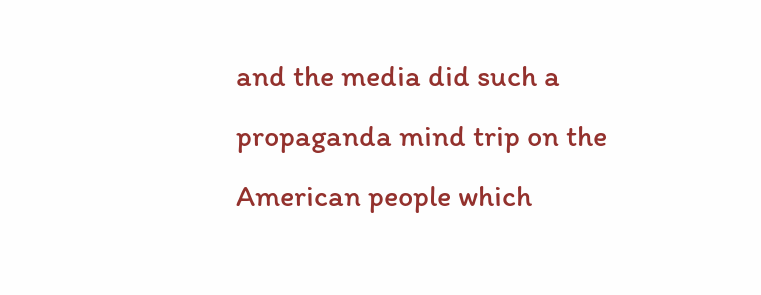and the media did such a propaganda mind trip on the American people which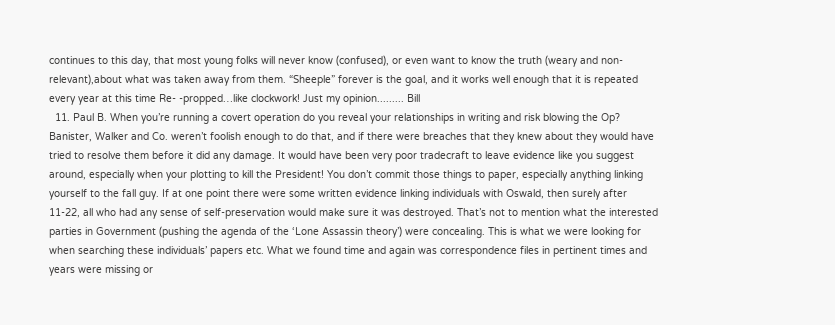continues to this day, that most young folks will never know (confused), or even want to know the truth (weary and non- relevant),about what was taken away from them. “Sheeple” forever is the goal, and it works well enough that it is repeated every year at this time Re- -propped…like clockwork! Just my opinion......... Bill
  11. Paul B. When you’re running a covert operation do you reveal your relationships in writing and risk blowing the Op? Banister, Walker and Co. weren’t foolish enough to do that, and if there were breaches that they knew about they would have tried to resolve them before it did any damage. It would have been very poor tradecraft to leave evidence like you suggest around, especially when your plotting to kill the President! You don’t commit those things to paper, especially anything linking yourself to the fall guy. If at one point there were some written evidence linking individuals with Oswald, then surely after 11-22, all who had any sense of self-preservation would make sure it was destroyed. That’s not to mention what the interested parties in Government (pushing the agenda of the ‘Lone Assassin theory’) were concealing. This is what we were looking for when searching these individuals’ papers etc. What we found time and again was correspondence files in pertinent times and years were missing or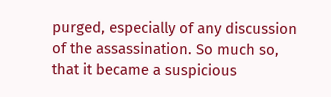purged, especially of any discussion of the assassination. So much so, that it became a suspicious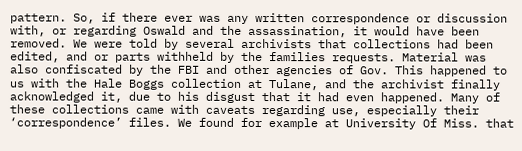pattern. So, if there ever was any written correspondence or discussion with, or regarding Oswald and the assassination, it would have been removed. We were told by several archivists that collections had been edited, and or parts withheld by the families requests. Material was also confiscated by the FBI and other agencies of Gov. This happened to us with the Hale Boggs collection at Tulane, and the archivist finally acknowledged it, due to his disgust that it had even happened. Many of these collections came with caveats regarding use, especially their ‘correspondence’ files. We found for example at University Of Miss. that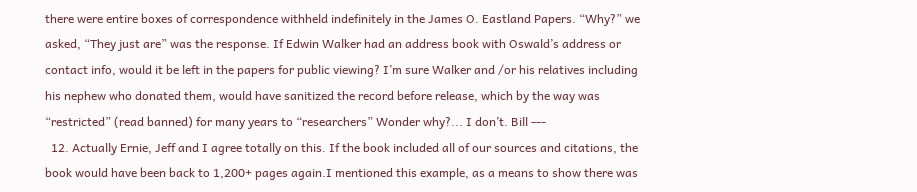there were entire boxes of correspondence withheld indefinitely in the James O. Eastland Papers. “Why?” we asked, “They just are” was the response. If Edwin Walker had an address book with Oswald’s address or contact info, would it be left in the papers for public viewing? I’m sure Walker and /or his relatives including his nephew who donated them, would have sanitized the record before release, which by the way was “restricted” (read banned) for many years to “researchers” Wonder why?... I don’t. Bill ---
  12. Actually Ernie, Jeff and I agree totally on this. If the book included all of our sources and citations, the book would have been back to 1,200+ pages again.I mentioned this example, as a means to show there was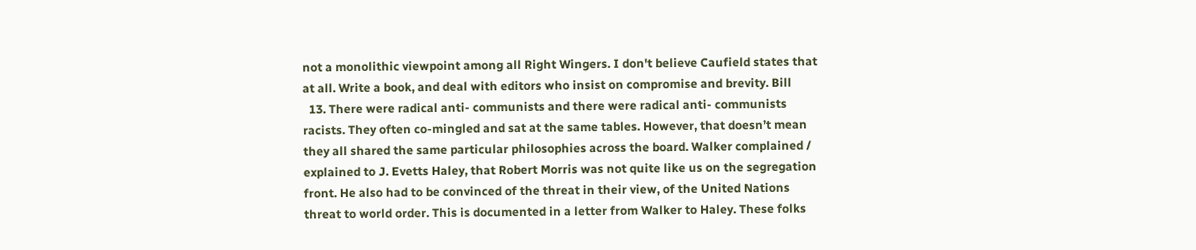not a monolithic viewpoint among all Right Wingers. I don't believe Caufield states that at all. Write a book, and deal with editors who insist on compromise and brevity. Bill
  13. There were radical anti- communists and there were radical anti- communists racists. They often co-mingled and sat at the same tables. However, that doesn’t mean they all shared the same particular philosophies across the board. Walker complained / explained to J. Evetts Haley, that Robert Morris was not quite like us on the segregation front. He also had to be convinced of the threat in their view, of the United Nations threat to world order. This is documented in a letter from Walker to Haley. These folks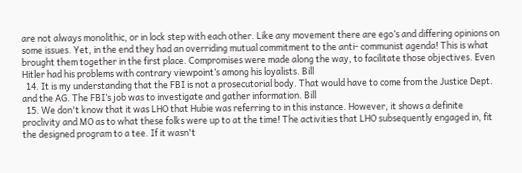are not always monolithic, or in lock step with each other. Like any movement there are ego’s and differing opinions on some issues. Yet, in the end they had an overriding mutual commitment to the anti- communist agenda! This is what brought them together in the first place. Compromises were made along the way, to facilitate those objectives. Even Hitler had his problems with contrary viewpoint’s among his loyalists. Bill
  14. It is my understanding that the FBI is not a prosecutorial body. That would have to come from the Justice Dept. and the AG. The FBI’s job was to investigate and gather information. Bill
  15. We don't know that it was LHO that Hubie was referring to in this instance. However, it shows a definite proclivity and MO as to what these folks were up to at the time! The activities that LHO subsequently engaged in, fit the designed program to a tee. If it wasn't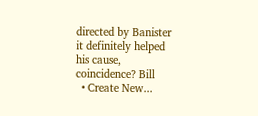directed by Banister it definitely helped his cause, coincidence? Bill
  • Create New...